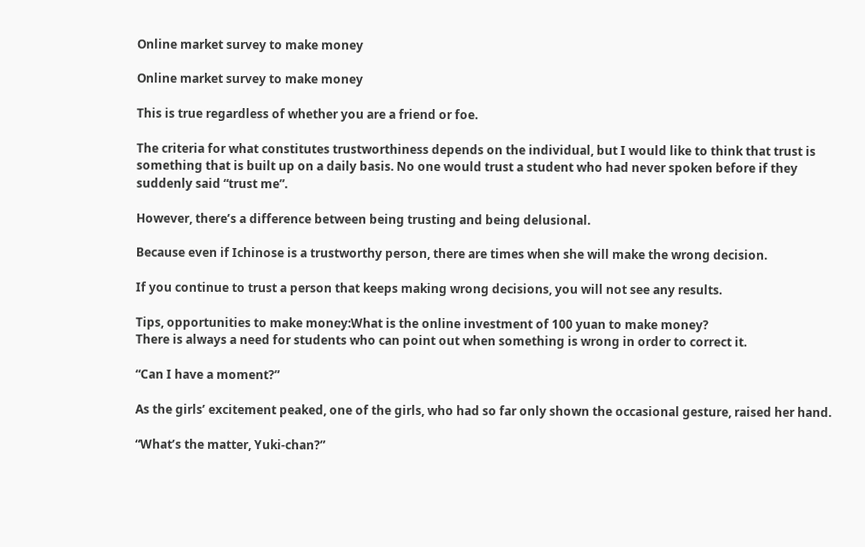Online market survey to make money

Online market survey to make money

This is true regardless of whether you are a friend or foe.

The criteria for what constitutes trustworthiness depends on the individual, but I would like to think that trust is something that is built up on a daily basis. No one would trust a student who had never spoken before if they suddenly said “trust me”.

However, there’s a difference between being trusting and being delusional.

Because even if Ichinose is a trustworthy person, there are times when she will make the wrong decision.

If you continue to trust a person that keeps making wrong decisions, you will not see any results.

Tips, opportunities to make money:What is the online investment of 100 yuan to make money?
There is always a need for students who can point out when something is wrong in order to correct it.

“Can I have a moment?”

As the girls’ excitement peaked, one of the girls, who had so far only shown the occasional gesture, raised her hand.

“What’s the matter, Yuki-chan?”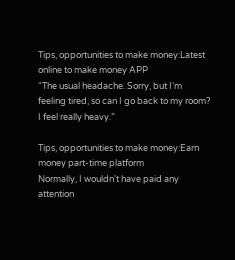Tips, opportunities to make money:Latest online to make money APP
“The usual headache. Sorry, but I’m feeling tired, so can I go back to my room? I feel really heavy.”

Tips, opportunities to make money:Earn money part-time platform
Normally, I wouldn't have paid any attention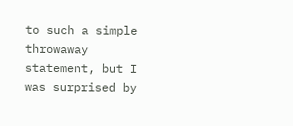to such a simple throwaway statement, but I was surprised by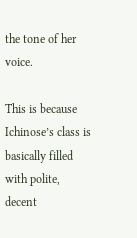the tone of her voice.

This is because Ichinose’s class is basically filled with polite, decent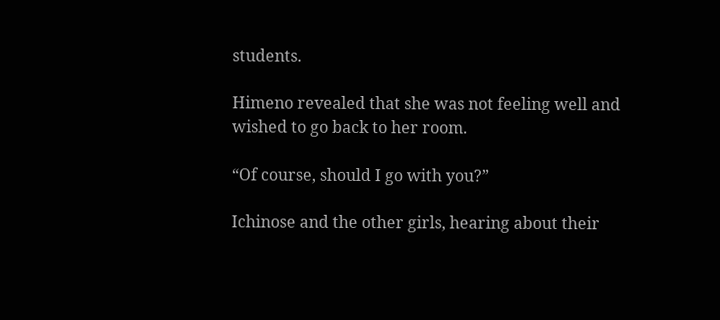students.

Himeno revealed that she was not feeling well and wished to go back to her room.

“Of course, should I go with you?”

Ichinose and the other girls, hearing about their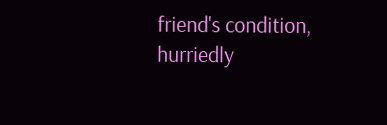friend's condition, hurriedly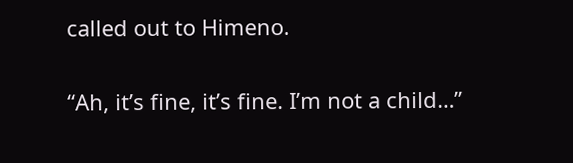called out to Himeno.

“Ah, it’s fine, it’s fine. I’m not a child…”